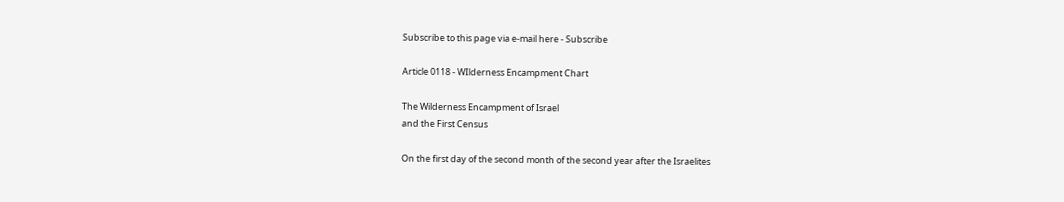Subscribe to this page via e-mail here - Subscribe

Article 0118 - WIlderness Encampment Chart

The Wilderness Encampment of Israel
and the First Census

On the first day of the second month of the second year after the Israelites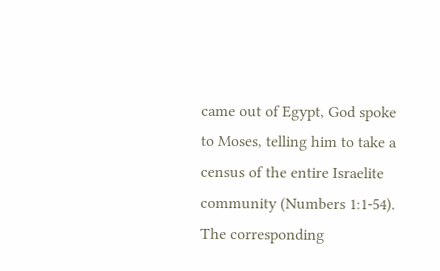came out of Egypt, God spoke to Moses, telling him to take a census of the entire Israelite community (Numbers 1:1-54). The corresponding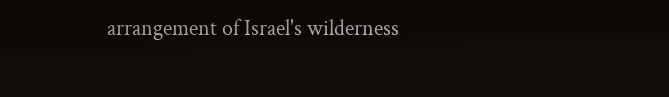arrangement of Israel's wilderness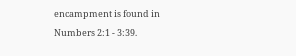encampment is found in Numbers 2:1 - 3:39.